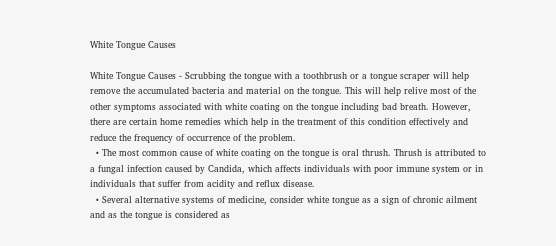White Tongue Causes

White Tongue Causes - Scrubbing the tongue with a toothbrush or a tongue scraper will help remove the accumulated bacteria and material on the tongue. This will help relive most of the other symptoms associated with white coating on the tongue including bad breath. However, there are certain home remedies which help in the treatment of this condition effectively and reduce the frequency of occurrence of the problem.
  • The most common cause of white coating on the tongue is oral thrush. Thrush is attributed to a fungal infection caused by Candida, which affects individuals with poor immune system or in individuals that suffer from acidity and reflux disease.
  • Several alternative systems of medicine, consider white tongue as a sign of chronic ailment and as the tongue is considered as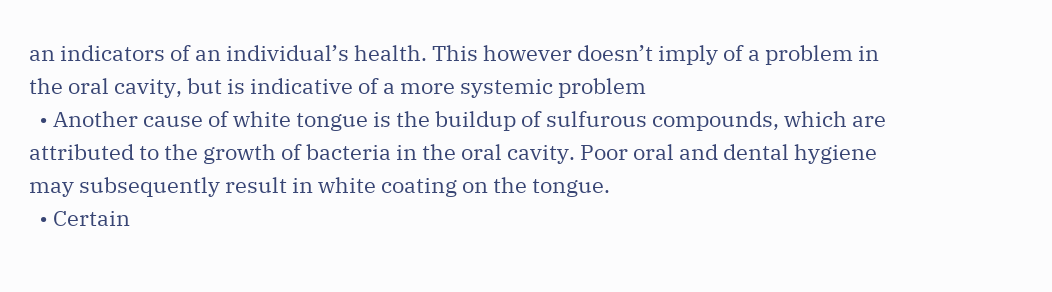an indicators of an individual’s health. This however doesn’t imply of a problem in the oral cavity, but is indicative of a more systemic problem
  • Another cause of white tongue is the buildup of sulfurous compounds, which are attributed to the growth of bacteria in the oral cavity. Poor oral and dental hygiene may subsequently result in white coating on the tongue.
  • Certain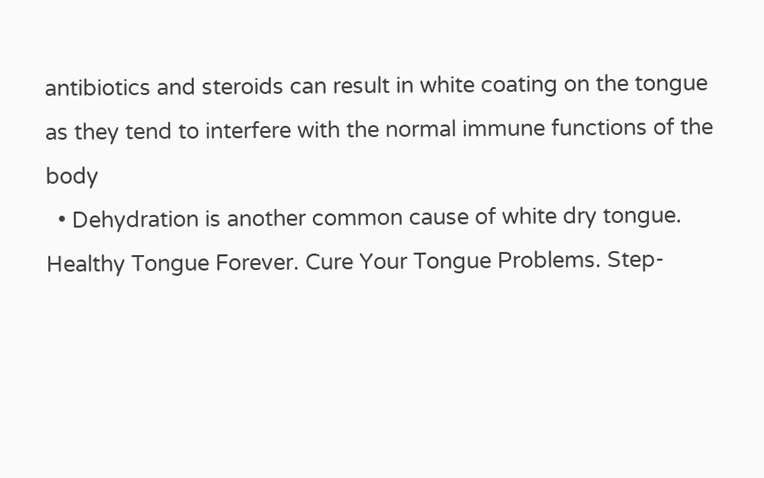antibiotics and steroids can result in white coating on the tongue as they tend to interfere with the normal immune functions of the body
  • Dehydration is another common cause of white dry tongue.
Healthy Tongue Forever. Cure Your Tongue Problems. Step-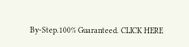By-Step.100% Guaranteed. CLICK HERE